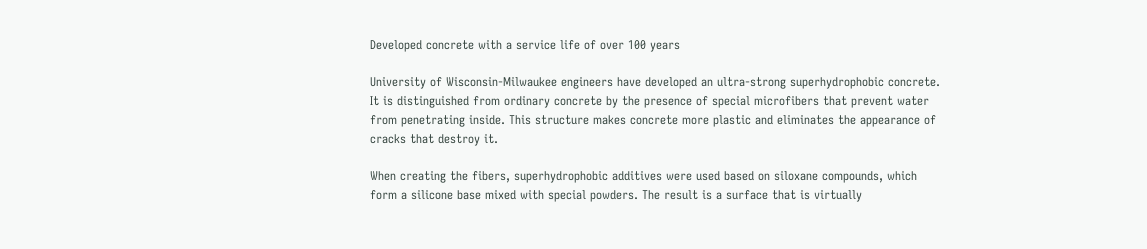Developed concrete with a service life of over 100 years

University of Wisconsin-Milwaukee engineers have developed an ultra-strong superhydrophobic concrete. It is distinguished from ordinary concrete by the presence of special microfibers that prevent water from penetrating inside. This structure makes concrete more plastic and eliminates the appearance of cracks that destroy it.

When creating the fibers, superhydrophobic additives were used based on siloxane compounds, which form a silicone base mixed with special powders. The result is a surface that is virtually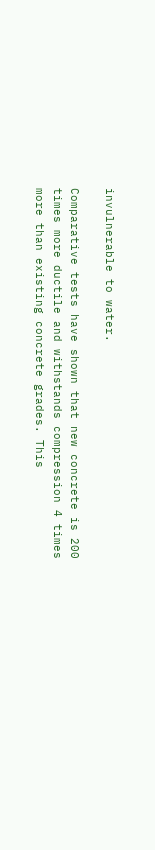invulnerable to water.

Comparative tests have shown that new concrete is 200 times more ductile and withstands compression 4 times more than existing concrete grades. This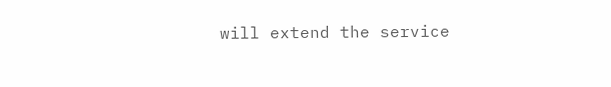will extend the service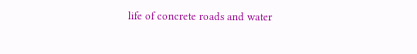life of concrete roads and water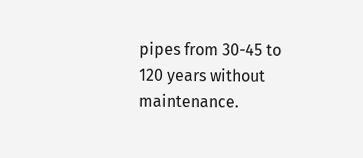pipes from 30-45 to 120 years without maintenance.